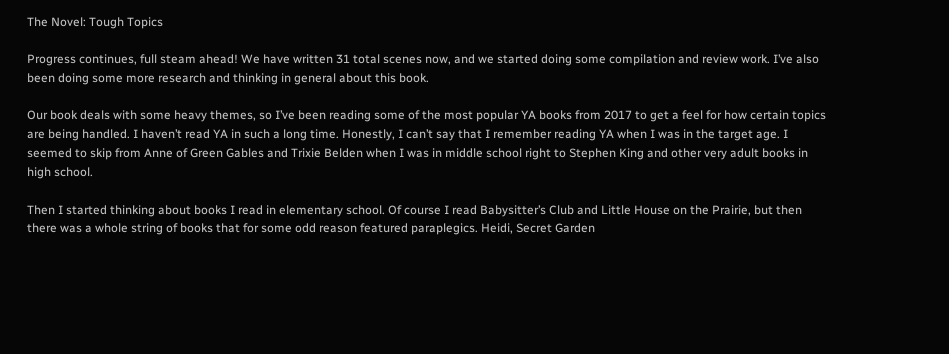The Novel: Tough Topics

Progress continues, full steam ahead! We have written 31 total scenes now, and we started doing some compilation and review work. I’ve also been doing some more research and thinking in general about this book.

Our book deals with some heavy themes, so I’ve been reading some of the most popular YA books from 2017 to get a feel for how certain topics are being handled. I haven’t read YA in such a long time. Honestly, I can’t say that I remember reading YA when I was in the target age. I seemed to skip from Anne of Green Gables and Trixie Belden when I was in middle school right to Stephen King and other very adult books in high school.

Then I started thinking about books I read in elementary school. Of course I read Babysitter’s Club and Little House on the Prairie, but then there was a whole string of books that for some odd reason featured paraplegics. Heidi, Secret Garden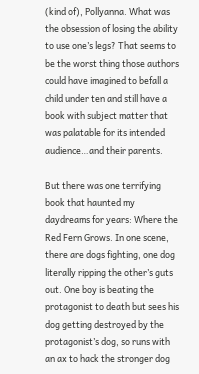(kind of), Pollyanna. What was the obsession of losing the ability to use one’s legs? That seems to be the worst thing those authors could have imagined to befall a child under ten and still have a book with subject matter that was palatable for its intended audience…and their parents.

But there was one terrifying book that haunted my daydreams for years: Where the Red Fern Grows. In one scene, there are dogs fighting, one dog literally ripping the other’s guts out. One boy is beating the protagonist to death but sees his dog getting destroyed by the protagonist’s dog, so runs with an ax to hack the stronger dog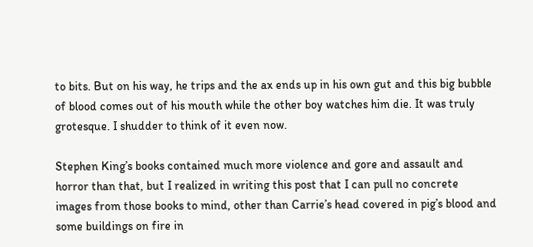to bits. But on his way, he trips and the ax ends up in his own gut and this big bubble of blood comes out of his mouth while the other boy watches him die. It was truly grotesque. I shudder to think of it even now.

Stephen King’s books contained much more violence and gore and assault and horror than that, but I realized in writing this post that I can pull no concrete images from those books to mind, other than Carrie’s head covered in pig’s blood and some buildings on fire in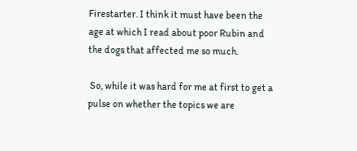Firestarter. I think it must have been the age at which I read about poor Rubin and the dogs that affected me so much.

 So, while it was hard for me at first to get a pulse on whether the topics we are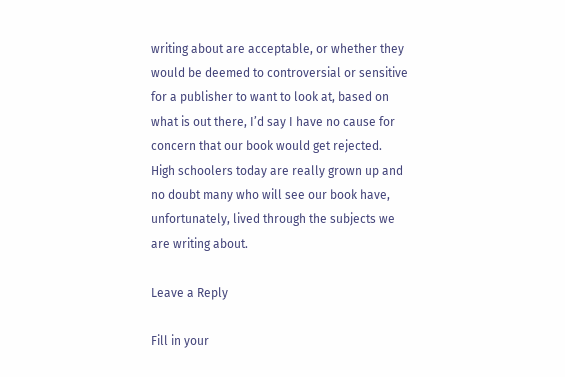writing about are acceptable, or whether they would be deemed to controversial or sensitive for a publisher to want to look at, based on what is out there, I’d say I have no cause for concern that our book would get rejected. High schoolers today are really grown up and no doubt many who will see our book have, unfortunately, lived through the subjects we are writing about.

Leave a Reply

Fill in your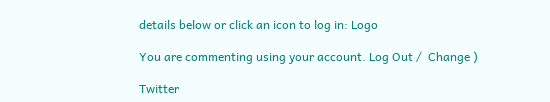details below or click an icon to log in: Logo

You are commenting using your account. Log Out /  Change )

Twitter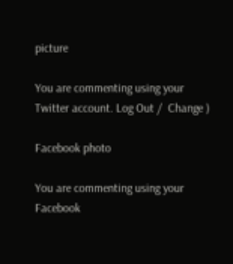picture

You are commenting using your Twitter account. Log Out /  Change )

Facebook photo

You are commenting using your Facebook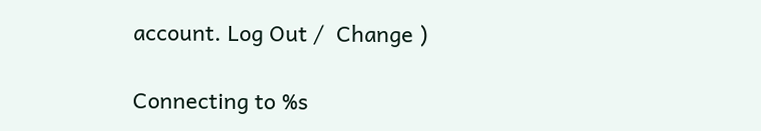account. Log Out /  Change )

Connecting to %s